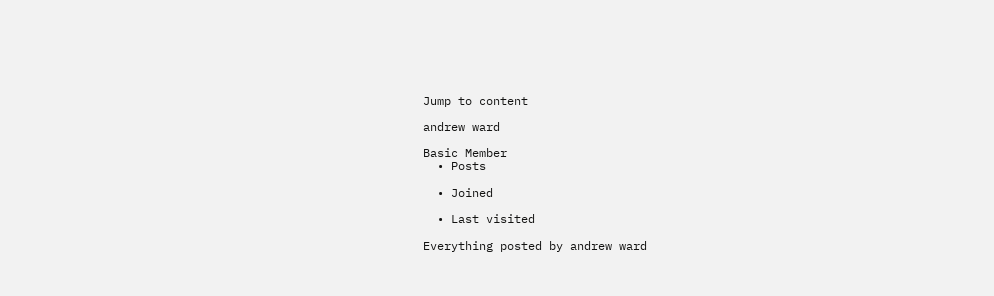Jump to content

andrew ward

Basic Member
  • Posts

  • Joined

  • Last visited

Everything posted by andrew ward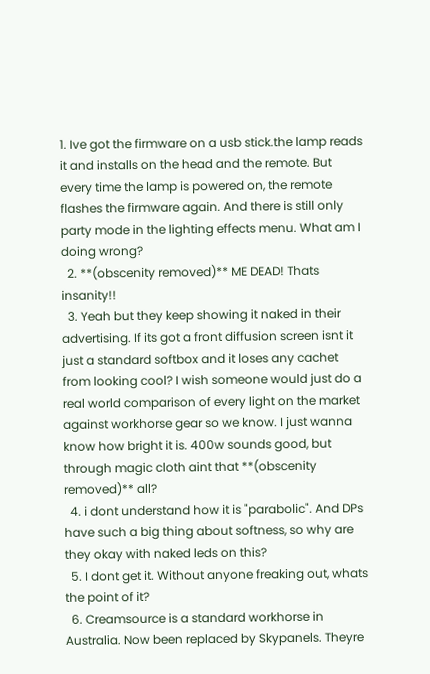1. Ive got the firmware on a usb stick.the lamp reads it and installs on the head and the remote. But every time the lamp is powered on, the remote flashes the firmware again. And there is still only party mode in the lighting effects menu. What am I doing wrong?
  2. **(obscenity removed)** ME DEAD! Thats insanity!!
  3. Yeah but they keep showing it naked in their advertising. If its got a front diffusion screen isnt it just a standard softbox and it loses any cachet from looking cool? I wish someone would just do a real world comparison of every light on the market against workhorse gear so we know. I just wanna know how bright it is. 400w sounds good, but through magic cloth aint that **(obscenity removed)** all?
  4. i dont understand how it is "parabolic". And DPs have such a big thing about softness, so why are they okay with naked leds on this?
  5. I dont get it. Without anyone freaking out, whats the point of it?
  6. Creamsource is a standard workhorse in Australia. Now been replaced by Skypanels. Theyre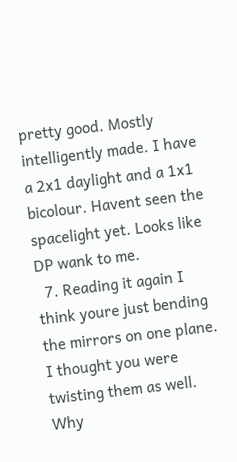pretty good. Mostly intelligently made. I have a 2x1 daylight and a 1x1 bicolour. Havent seen the spacelight yet. Looks like DP wank to me.
  7. Reading it again I think youre just bending the mirrors on one plane. I thought you were twisting them as well. Why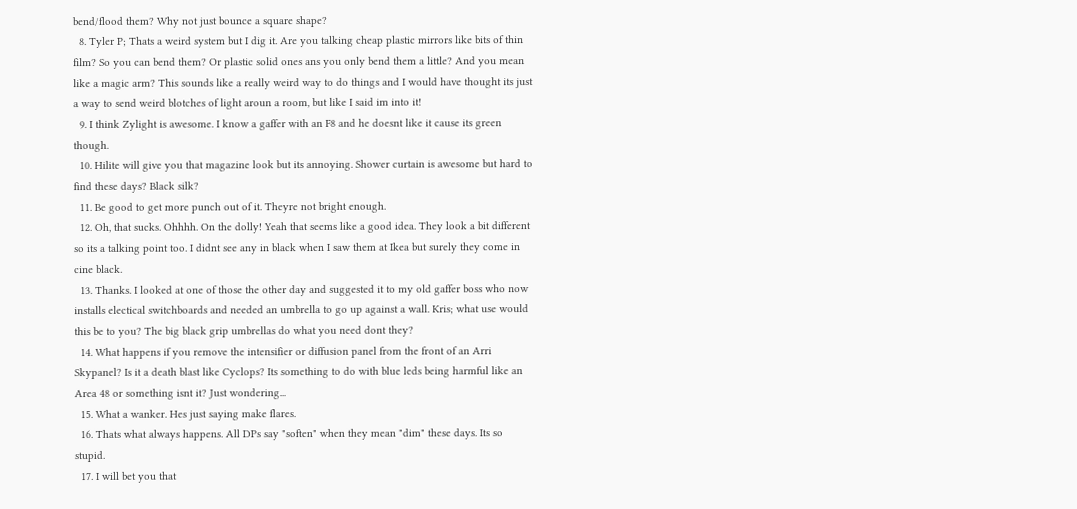bend/flood them? Why not just bounce a square shape?
  8. Tyler P; Thats a weird system but I dig it. Are you talking cheap plastic mirrors like bits of thin film? So you can bend them? Or plastic solid ones ans you only bend them a little? And you mean like a magic arm? This sounds like a really weird way to do things and I would have thought its just a way to send weird blotches of light aroun a room, but like I said im into it!
  9. I think Zylight is awesome. I know a gaffer with an F8 and he doesnt like it cause its green though.
  10. Hilite will give you that magazine look but its annoying. Shower curtain is awesome but hard to find these days? Black silk?
  11. Be good to get more punch out of it. Theyre not bright enough.
  12. Oh, that sucks. Ohhhh. On the dolly! Yeah that seems like a good idea. They look a bit different so its a talking point too. I didnt see any in black when I saw them at Ikea but surely they come in cine black.
  13. Thanks. I looked at one of those the other day and suggested it to my old gaffer boss who now installs electical switchboards and needed an umbrella to go up against a wall. Kris; what use would this be to you? The big black grip umbrellas do what you need dont they?
  14. What happens if you remove the intensifier or diffusion panel from the front of an Arri Skypanel? Is it a death blast like Cyclops? Its something to do with blue leds being harmful like an Area 48 or something isnt it? Just wondering...
  15. What a wanker. Hes just saying make flares.
  16. Thats what always happens. All DPs say "soften" when they mean "dim" these days. Its so stupid.
  17. I will bet you that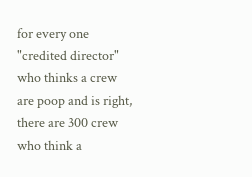for every one "credited director" who thinks a crew are poop and is right, there are 300 crew who think a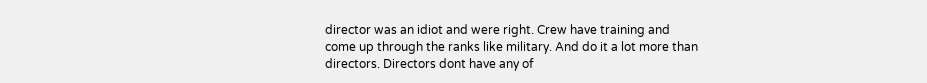director was an idiot and were right. Crew have training and come up through the ranks like military. And do it a lot more than directors. Directors dont have any of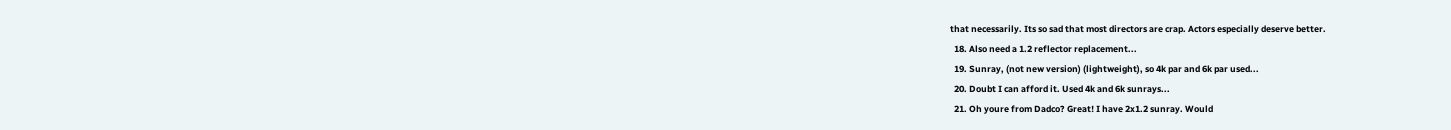that necessarily. Its so sad that most directors are crap. Actors especially deserve better.
  18. Also need a 1.2 reflector replacement...
  19. Sunray, (not new version) (lightweight), so 4k par and 6k par used...
  20. Doubt I can afford it. Used 4k and 6k sunrays...
  21. Oh youre from Dadco? Great! I have 2x1.2 sunray. Would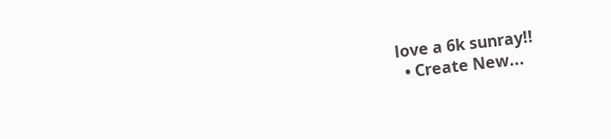love a 6k sunray!!
  • Create New...